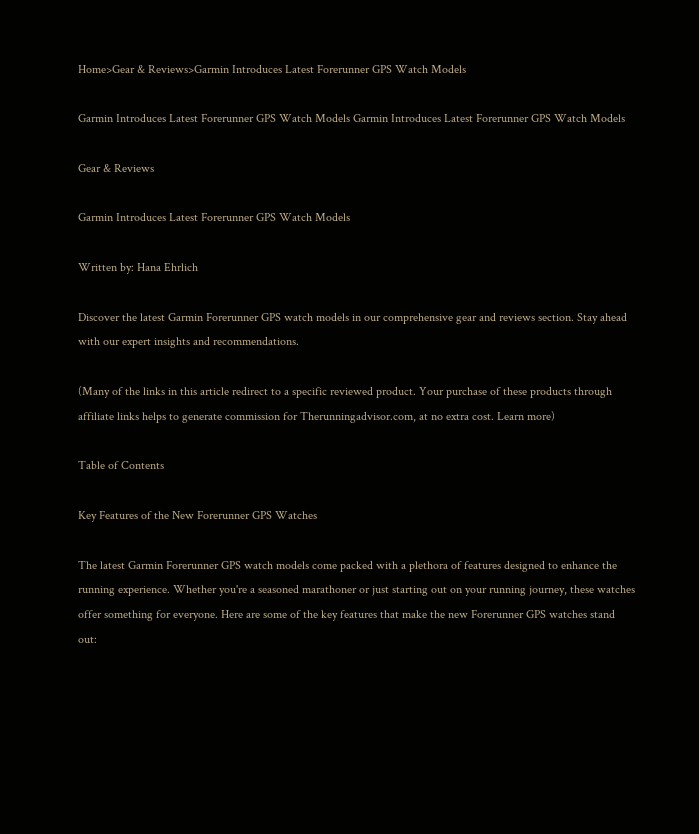Home>Gear & Reviews>Garmin Introduces Latest Forerunner GPS Watch Models

Garmin Introduces Latest Forerunner GPS Watch Models Garmin Introduces Latest Forerunner GPS Watch Models

Gear & Reviews

Garmin Introduces Latest Forerunner GPS Watch Models

Written by: Hana Ehrlich

Discover the latest Garmin Forerunner GPS watch models in our comprehensive gear and reviews section. Stay ahead with our expert insights and recommendations.

(Many of the links in this article redirect to a specific reviewed product. Your purchase of these products through affiliate links helps to generate commission for Therunningadvisor.com, at no extra cost. Learn more)

Table of Contents

Key Features of the New Forerunner GPS Watches

The latest Garmin Forerunner GPS watch models come packed with a plethora of features designed to enhance the running experience. Whether you're a seasoned marathoner or just starting out on your running journey, these watches offer something for everyone. Here are some of the key features that make the new Forerunner GPS watches stand out: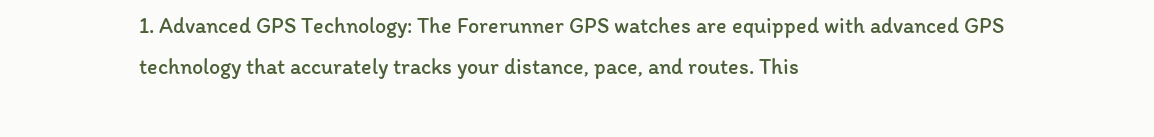1. Advanced GPS Technology: The Forerunner GPS watches are equipped with advanced GPS technology that accurately tracks your distance, pace, and routes. This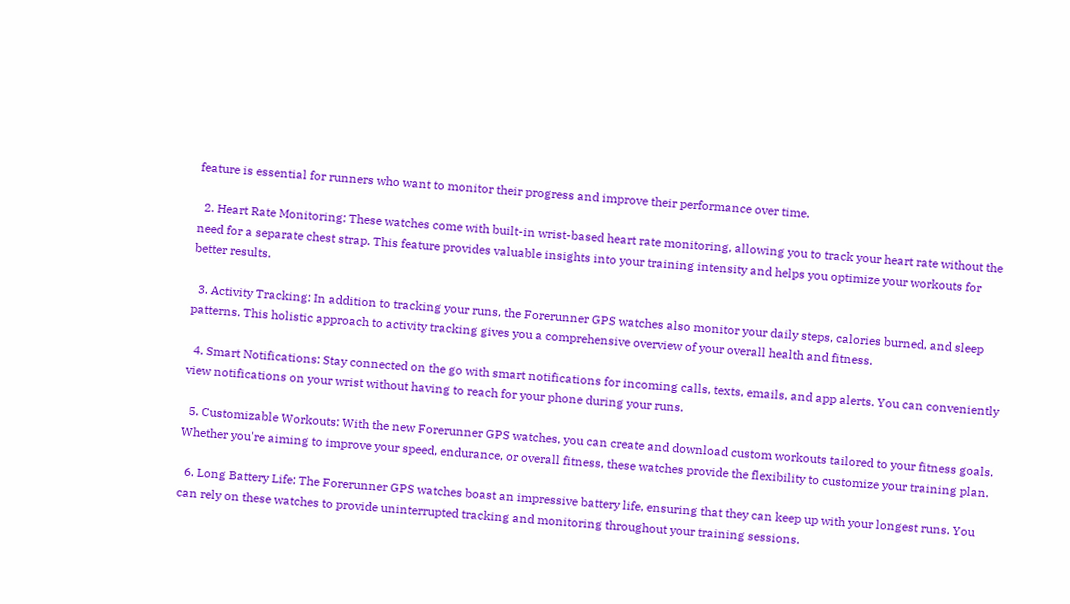feature is essential for runners who want to monitor their progress and improve their performance over time.

  2. Heart Rate Monitoring: These watches come with built-in wrist-based heart rate monitoring, allowing you to track your heart rate without the need for a separate chest strap. This feature provides valuable insights into your training intensity and helps you optimize your workouts for better results.

  3. Activity Tracking: In addition to tracking your runs, the Forerunner GPS watches also monitor your daily steps, calories burned, and sleep patterns. This holistic approach to activity tracking gives you a comprehensive overview of your overall health and fitness.

  4. Smart Notifications: Stay connected on the go with smart notifications for incoming calls, texts, emails, and app alerts. You can conveniently view notifications on your wrist without having to reach for your phone during your runs.

  5. Customizable Workouts: With the new Forerunner GPS watches, you can create and download custom workouts tailored to your fitness goals. Whether you're aiming to improve your speed, endurance, or overall fitness, these watches provide the flexibility to customize your training plan.

  6. Long Battery Life: The Forerunner GPS watches boast an impressive battery life, ensuring that they can keep up with your longest runs. You can rely on these watches to provide uninterrupted tracking and monitoring throughout your training sessions.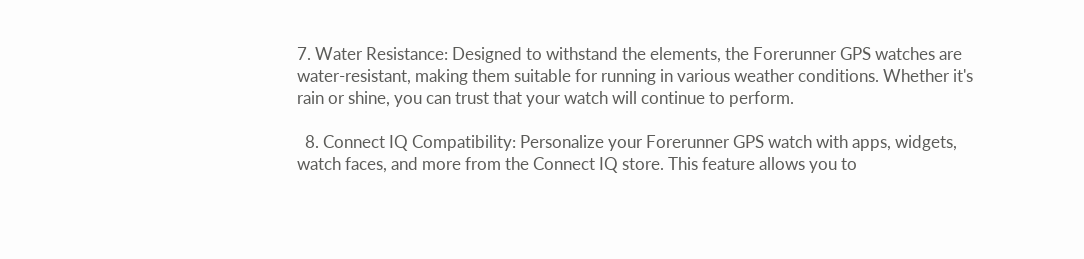7. Water Resistance: Designed to withstand the elements, the Forerunner GPS watches are water-resistant, making them suitable for running in various weather conditions. Whether it's rain or shine, you can trust that your watch will continue to perform.

  8. Connect IQ Compatibility: Personalize your Forerunner GPS watch with apps, widgets, watch faces, and more from the Connect IQ store. This feature allows you to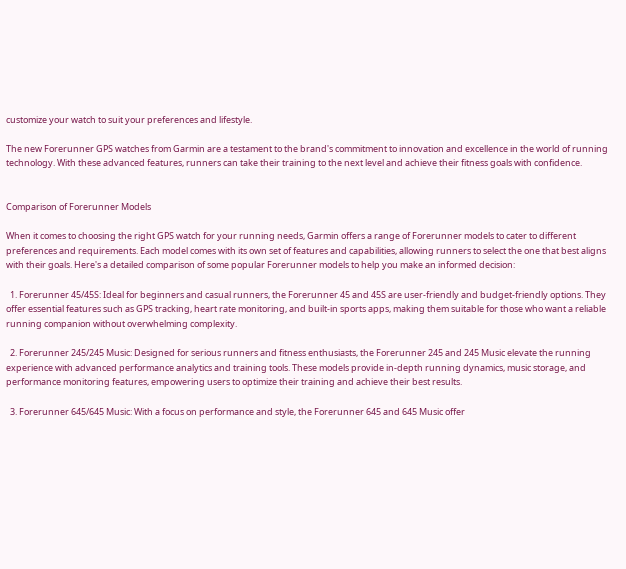customize your watch to suit your preferences and lifestyle.

The new Forerunner GPS watches from Garmin are a testament to the brand's commitment to innovation and excellence in the world of running technology. With these advanced features, runners can take their training to the next level and achieve their fitness goals with confidence.


Comparison of Forerunner Models

When it comes to choosing the right GPS watch for your running needs, Garmin offers a range of Forerunner models to cater to different preferences and requirements. Each model comes with its own set of features and capabilities, allowing runners to select the one that best aligns with their goals. Here's a detailed comparison of some popular Forerunner models to help you make an informed decision:

  1. Forerunner 45/45S: Ideal for beginners and casual runners, the Forerunner 45 and 45S are user-friendly and budget-friendly options. They offer essential features such as GPS tracking, heart rate monitoring, and built-in sports apps, making them suitable for those who want a reliable running companion without overwhelming complexity.

  2. Forerunner 245/245 Music: Designed for serious runners and fitness enthusiasts, the Forerunner 245 and 245 Music elevate the running experience with advanced performance analytics and training tools. These models provide in-depth running dynamics, music storage, and performance monitoring features, empowering users to optimize their training and achieve their best results.

  3. Forerunner 645/645 Music: With a focus on performance and style, the Forerunner 645 and 645 Music offer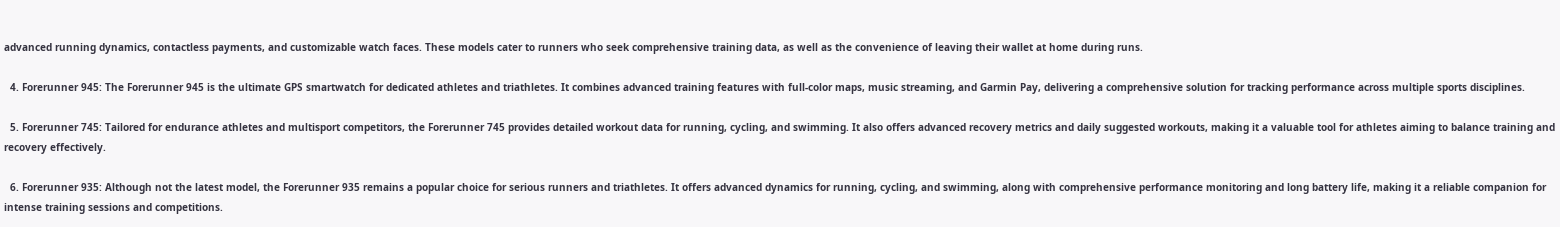advanced running dynamics, contactless payments, and customizable watch faces. These models cater to runners who seek comprehensive training data, as well as the convenience of leaving their wallet at home during runs.

  4. Forerunner 945: The Forerunner 945 is the ultimate GPS smartwatch for dedicated athletes and triathletes. It combines advanced training features with full-color maps, music streaming, and Garmin Pay, delivering a comprehensive solution for tracking performance across multiple sports disciplines.

  5. Forerunner 745: Tailored for endurance athletes and multisport competitors, the Forerunner 745 provides detailed workout data for running, cycling, and swimming. It also offers advanced recovery metrics and daily suggested workouts, making it a valuable tool for athletes aiming to balance training and recovery effectively.

  6. Forerunner 935: Although not the latest model, the Forerunner 935 remains a popular choice for serious runners and triathletes. It offers advanced dynamics for running, cycling, and swimming, along with comprehensive performance monitoring and long battery life, making it a reliable companion for intense training sessions and competitions.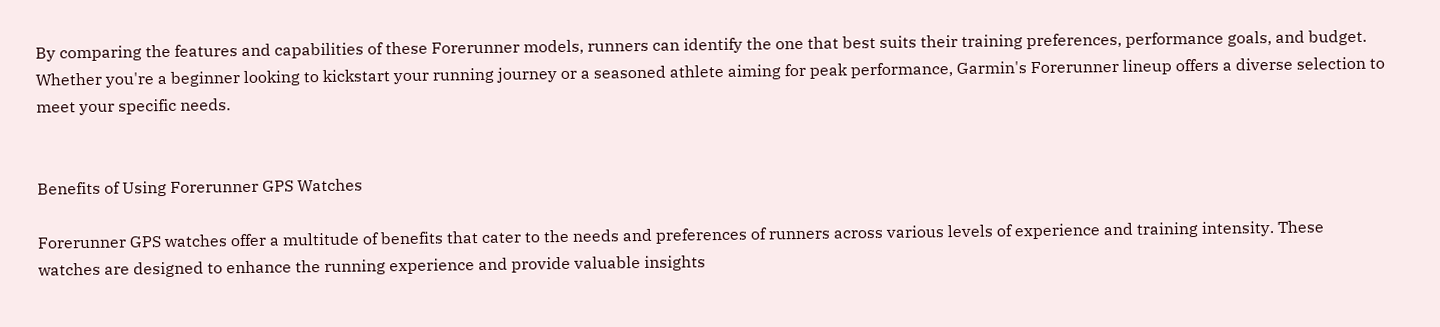By comparing the features and capabilities of these Forerunner models, runners can identify the one that best suits their training preferences, performance goals, and budget. Whether you're a beginner looking to kickstart your running journey or a seasoned athlete aiming for peak performance, Garmin's Forerunner lineup offers a diverse selection to meet your specific needs.


Benefits of Using Forerunner GPS Watches

Forerunner GPS watches offer a multitude of benefits that cater to the needs and preferences of runners across various levels of experience and training intensity. These watches are designed to enhance the running experience and provide valuable insights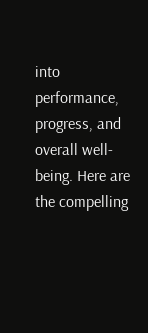into performance, progress, and overall well-being. Here are the compelling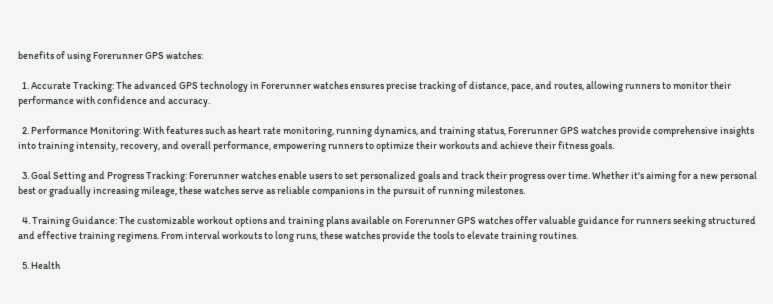benefits of using Forerunner GPS watches:

  1. Accurate Tracking: The advanced GPS technology in Forerunner watches ensures precise tracking of distance, pace, and routes, allowing runners to monitor their performance with confidence and accuracy.

  2. Performance Monitoring: With features such as heart rate monitoring, running dynamics, and training status, Forerunner GPS watches provide comprehensive insights into training intensity, recovery, and overall performance, empowering runners to optimize their workouts and achieve their fitness goals.

  3. Goal Setting and Progress Tracking: Forerunner watches enable users to set personalized goals and track their progress over time. Whether it's aiming for a new personal best or gradually increasing mileage, these watches serve as reliable companions in the pursuit of running milestones.

  4. Training Guidance: The customizable workout options and training plans available on Forerunner GPS watches offer valuable guidance for runners seeking structured and effective training regimens. From interval workouts to long runs, these watches provide the tools to elevate training routines.

  5. Health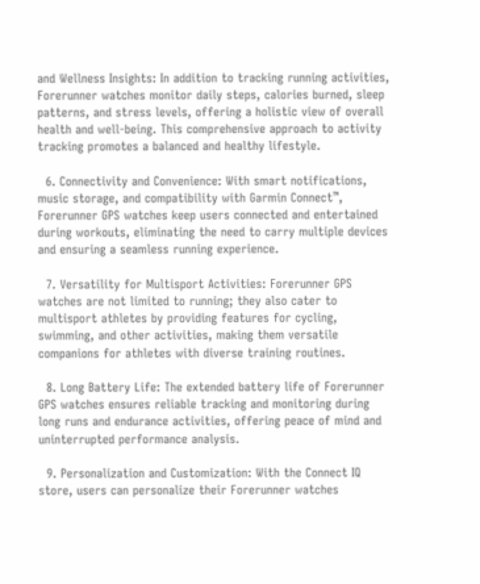and Wellness Insights: In addition to tracking running activities, Forerunner watches monitor daily steps, calories burned, sleep patterns, and stress levels, offering a holistic view of overall health and well-being. This comprehensive approach to activity tracking promotes a balanced and healthy lifestyle.

  6. Connectivity and Convenience: With smart notifications, music storage, and compatibility with Garmin Connect™, Forerunner GPS watches keep users connected and entertained during workouts, eliminating the need to carry multiple devices and ensuring a seamless running experience.

  7. Versatility for Multisport Activities: Forerunner GPS watches are not limited to running; they also cater to multisport athletes by providing features for cycling, swimming, and other activities, making them versatile companions for athletes with diverse training routines.

  8. Long Battery Life: The extended battery life of Forerunner GPS watches ensures reliable tracking and monitoring during long runs and endurance activities, offering peace of mind and uninterrupted performance analysis.

  9. Personalization and Customization: With the Connect IQ store, users can personalize their Forerunner watches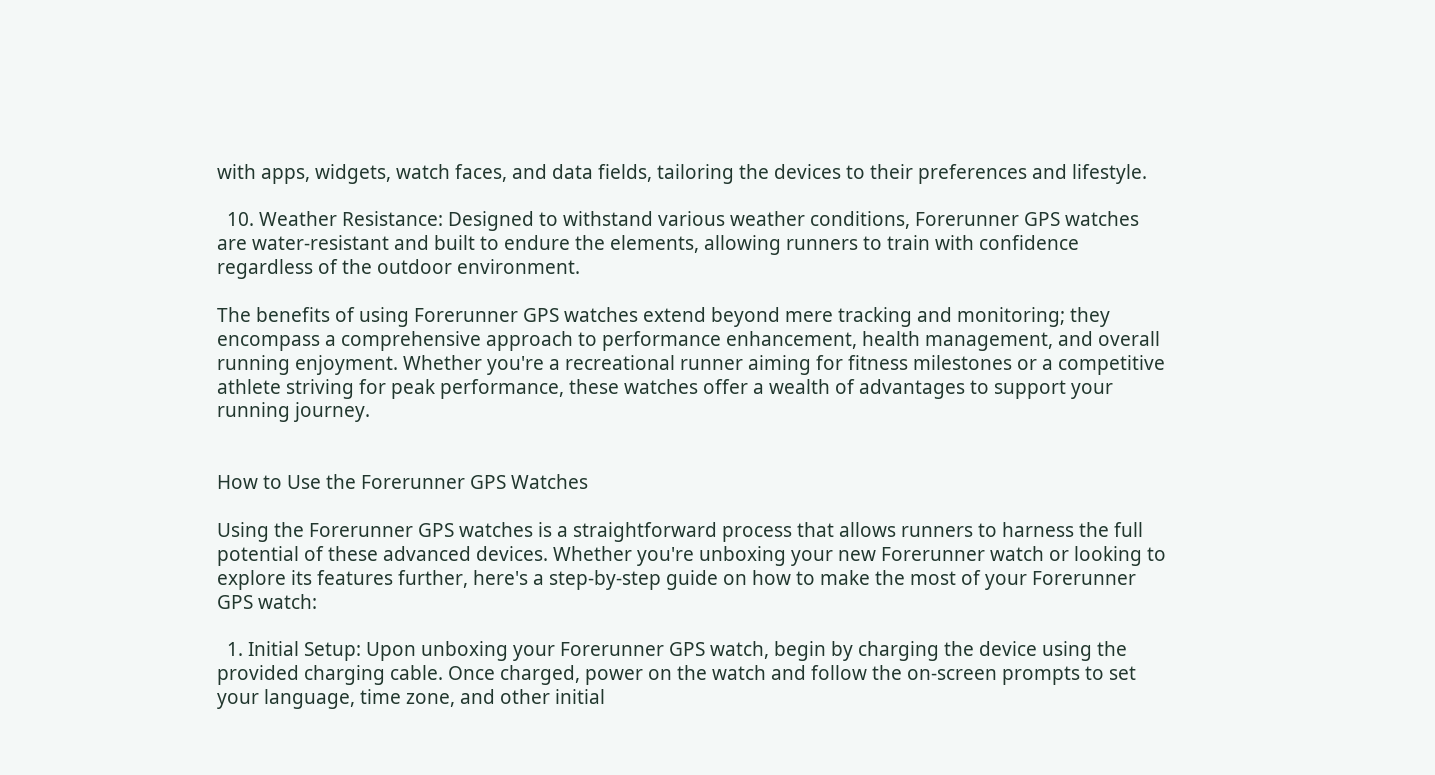with apps, widgets, watch faces, and data fields, tailoring the devices to their preferences and lifestyle.

  10. Weather Resistance: Designed to withstand various weather conditions, Forerunner GPS watches are water-resistant and built to endure the elements, allowing runners to train with confidence regardless of the outdoor environment.

The benefits of using Forerunner GPS watches extend beyond mere tracking and monitoring; they encompass a comprehensive approach to performance enhancement, health management, and overall running enjoyment. Whether you're a recreational runner aiming for fitness milestones or a competitive athlete striving for peak performance, these watches offer a wealth of advantages to support your running journey.


How to Use the Forerunner GPS Watches

Using the Forerunner GPS watches is a straightforward process that allows runners to harness the full potential of these advanced devices. Whether you're unboxing your new Forerunner watch or looking to explore its features further, here's a step-by-step guide on how to make the most of your Forerunner GPS watch:

  1. Initial Setup: Upon unboxing your Forerunner GPS watch, begin by charging the device using the provided charging cable. Once charged, power on the watch and follow the on-screen prompts to set your language, time zone, and other initial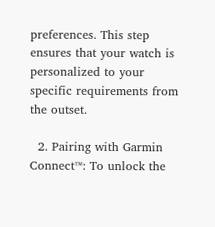preferences. This step ensures that your watch is personalized to your specific requirements from the outset.

  2. Pairing with Garmin Connect™: To unlock the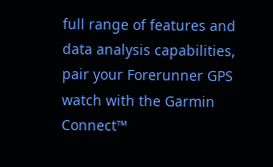full range of features and data analysis capabilities, pair your Forerunner GPS watch with the Garmin Connect™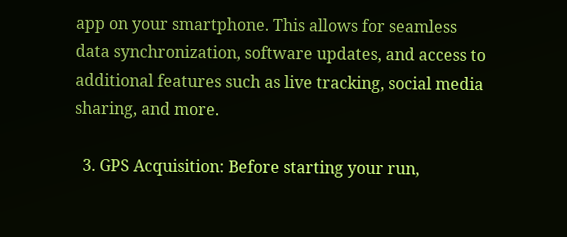app on your smartphone. This allows for seamless data synchronization, software updates, and access to additional features such as live tracking, social media sharing, and more.

  3. GPS Acquisition: Before starting your run,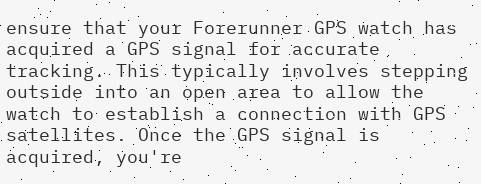ensure that your Forerunner GPS watch has acquired a GPS signal for accurate tracking. This typically involves stepping outside into an open area to allow the watch to establish a connection with GPS satellites. Once the GPS signal is acquired, you're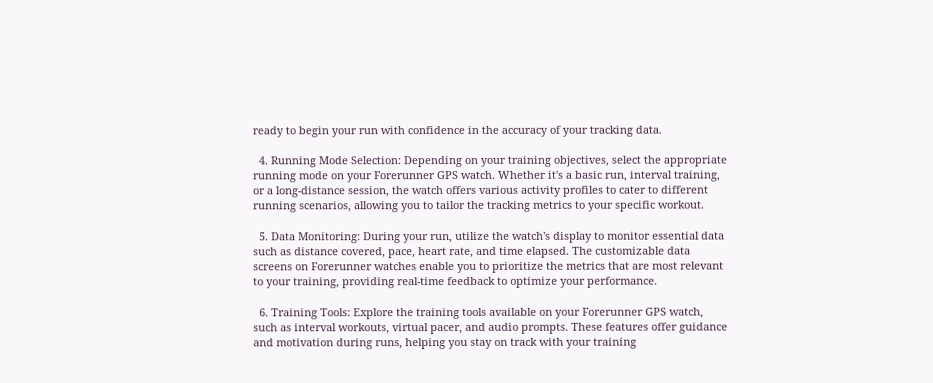ready to begin your run with confidence in the accuracy of your tracking data.

  4. Running Mode Selection: Depending on your training objectives, select the appropriate running mode on your Forerunner GPS watch. Whether it's a basic run, interval training, or a long-distance session, the watch offers various activity profiles to cater to different running scenarios, allowing you to tailor the tracking metrics to your specific workout.

  5. Data Monitoring: During your run, utilize the watch's display to monitor essential data such as distance covered, pace, heart rate, and time elapsed. The customizable data screens on Forerunner watches enable you to prioritize the metrics that are most relevant to your training, providing real-time feedback to optimize your performance.

  6. Training Tools: Explore the training tools available on your Forerunner GPS watch, such as interval workouts, virtual pacer, and audio prompts. These features offer guidance and motivation during runs, helping you stay on track with your training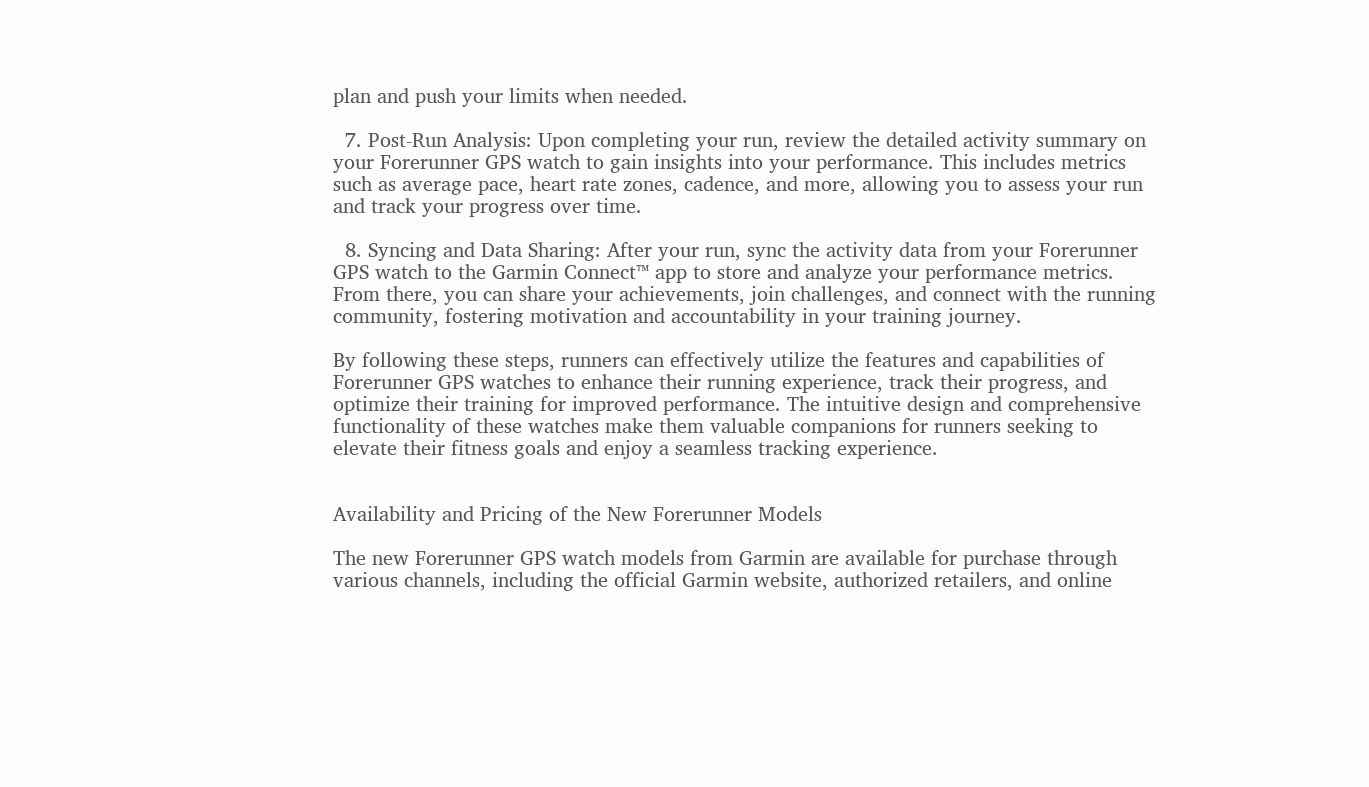plan and push your limits when needed.

  7. Post-Run Analysis: Upon completing your run, review the detailed activity summary on your Forerunner GPS watch to gain insights into your performance. This includes metrics such as average pace, heart rate zones, cadence, and more, allowing you to assess your run and track your progress over time.

  8. Syncing and Data Sharing: After your run, sync the activity data from your Forerunner GPS watch to the Garmin Connect™ app to store and analyze your performance metrics. From there, you can share your achievements, join challenges, and connect with the running community, fostering motivation and accountability in your training journey.

By following these steps, runners can effectively utilize the features and capabilities of Forerunner GPS watches to enhance their running experience, track their progress, and optimize their training for improved performance. The intuitive design and comprehensive functionality of these watches make them valuable companions for runners seeking to elevate their fitness goals and enjoy a seamless tracking experience.


Availability and Pricing of the New Forerunner Models

The new Forerunner GPS watch models from Garmin are available for purchase through various channels, including the official Garmin website, authorized retailers, and online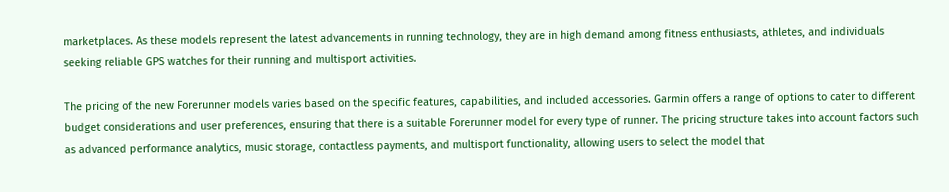marketplaces. As these models represent the latest advancements in running technology, they are in high demand among fitness enthusiasts, athletes, and individuals seeking reliable GPS watches for their running and multisport activities.

The pricing of the new Forerunner models varies based on the specific features, capabilities, and included accessories. Garmin offers a range of options to cater to different budget considerations and user preferences, ensuring that there is a suitable Forerunner model for every type of runner. The pricing structure takes into account factors such as advanced performance analytics, music storage, contactless payments, and multisport functionality, allowing users to select the model that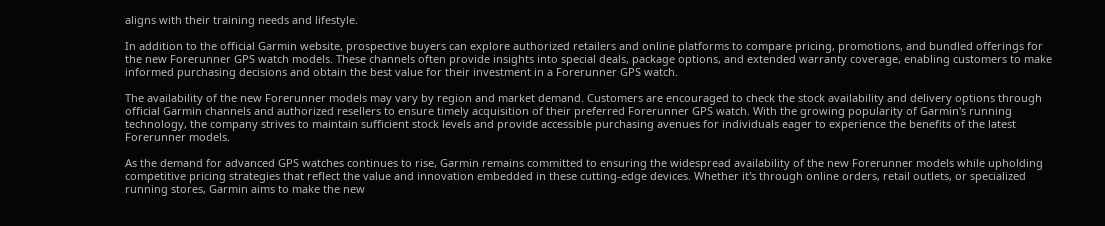aligns with their training needs and lifestyle.

In addition to the official Garmin website, prospective buyers can explore authorized retailers and online platforms to compare pricing, promotions, and bundled offerings for the new Forerunner GPS watch models. These channels often provide insights into special deals, package options, and extended warranty coverage, enabling customers to make informed purchasing decisions and obtain the best value for their investment in a Forerunner GPS watch.

The availability of the new Forerunner models may vary by region and market demand. Customers are encouraged to check the stock availability and delivery options through official Garmin channels and authorized resellers to ensure timely acquisition of their preferred Forerunner GPS watch. With the growing popularity of Garmin's running technology, the company strives to maintain sufficient stock levels and provide accessible purchasing avenues for individuals eager to experience the benefits of the latest Forerunner models.

As the demand for advanced GPS watches continues to rise, Garmin remains committed to ensuring the widespread availability of the new Forerunner models while upholding competitive pricing strategies that reflect the value and innovation embedded in these cutting-edge devices. Whether it's through online orders, retail outlets, or specialized running stores, Garmin aims to make the new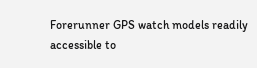Forerunner GPS watch models readily accessible to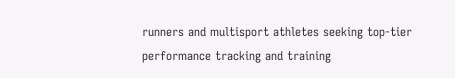runners and multisport athletes seeking top-tier performance tracking and training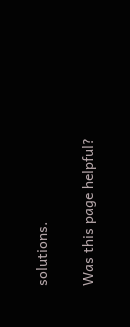solutions.

Was this page helpful?